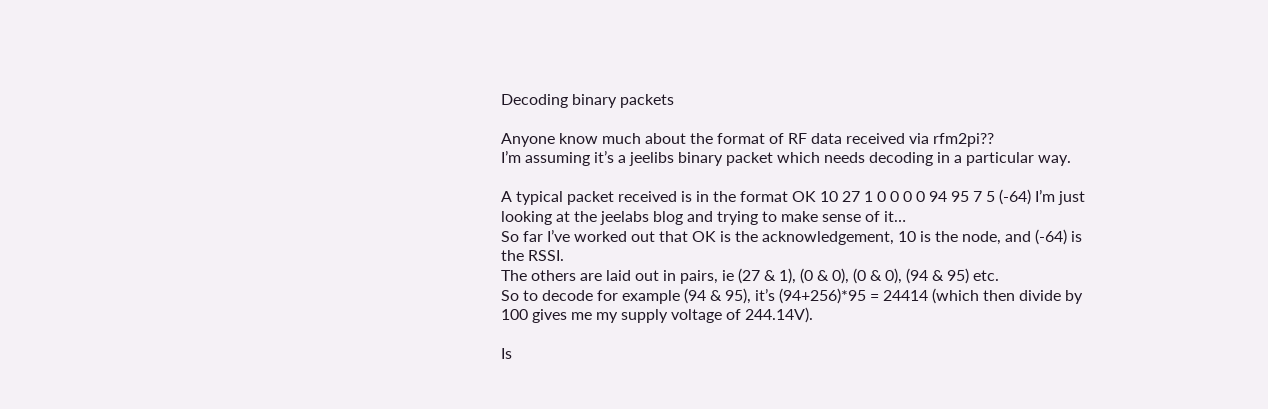Decoding binary packets

Anyone know much about the format of RF data received via rfm2pi??
I’m assuming it’s a jeelibs binary packet which needs decoding in a particular way.

A typical packet received is in the format OK 10 27 1 0 0 0 0 94 95 7 5 (-64) I’m just looking at the jeelabs blog and trying to make sense of it…
So far I’ve worked out that OK is the acknowledgement, 10 is the node, and (-64) is the RSSI.
The others are laid out in pairs, ie (27 & 1), (0 & 0), (0 & 0), (94 & 95) etc.
So to decode for example (94 & 95), it’s (94+256)*95 = 24414 (which then divide by 100 gives me my supply voltage of 244.14V).

Is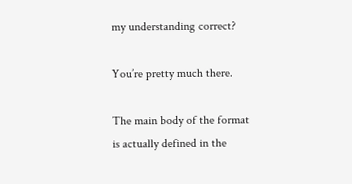my understanding correct?

You’re pretty much there.

The main body of the format is actually defined in the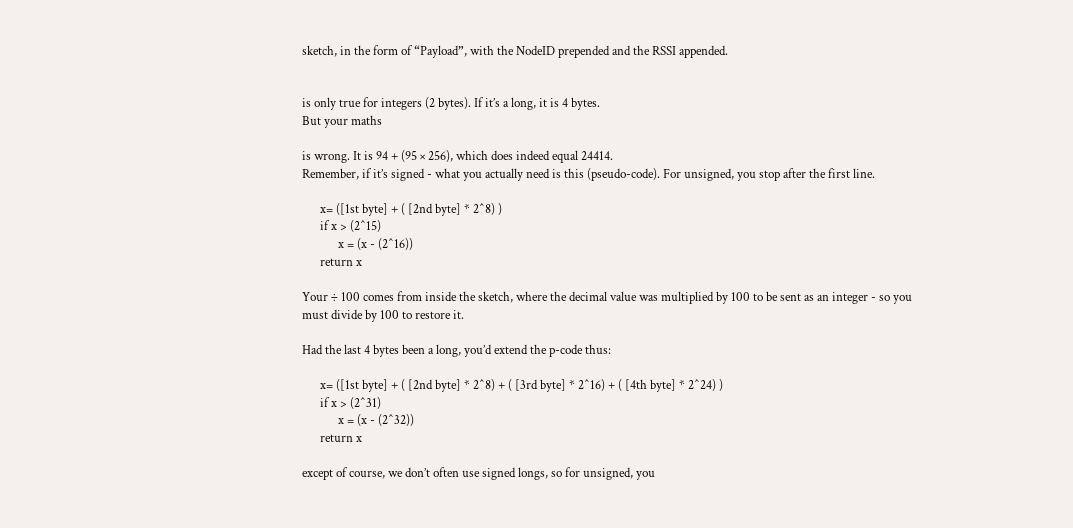sketch, in the form of “Payload”, with the NodeID prepended and the RSSI appended.


is only true for integers (2 bytes). If it’s a long, it is 4 bytes.
But your maths

is wrong. It is 94 + (95 × 256), which does indeed equal 24414.
Remember, if it’s signed - what you actually need is this (pseudo-code). For unsigned, you stop after the first line.

      x= ([1st byte] + ( [2nd byte] * 2^8) )
      if x > (2^15)
            x = (x - (2^16))
      return x

Your ÷ 100 comes from inside the sketch, where the decimal value was multiplied by 100 to be sent as an integer - so you must divide by 100 to restore it.

Had the last 4 bytes been a long, you’d extend the p-code thus:

      x= ([1st byte] + ( [2nd byte] * 2^8) + ( [3rd byte] * 2^16) + ( [4th byte] * 2^24) )
      if x > (2^31)
            x = (x - (2^32))
      return x

except of course, we don’t often use signed longs, so for unsigned, you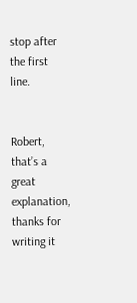stop after the first line.


Robert, that’s a great explanation, thanks for writing it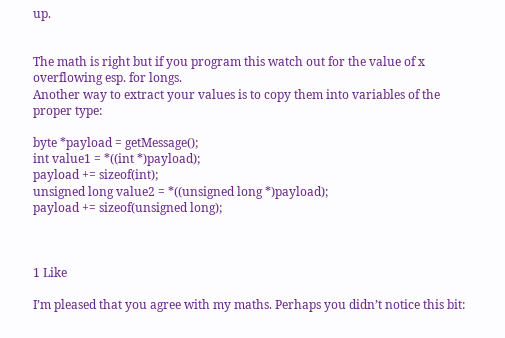up.


The math is right but if you program this watch out for the value of x overflowing esp. for longs.
Another way to extract your values is to copy them into variables of the proper type:

byte *payload = getMessage();
int value1 = *((int *)payload);
payload += sizeof(int);
unsigned long value2 = *((unsigned long *)payload);
payload += sizeof(unsigned long);



1 Like

I’m pleased that you agree with my maths. Perhaps you didn’t notice this bit: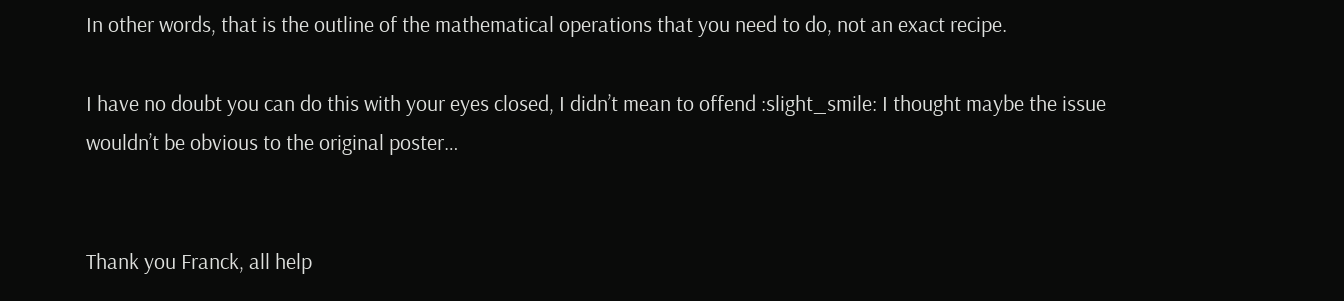In other words, that is the outline of the mathematical operations that you need to do, not an exact recipe.

I have no doubt you can do this with your eyes closed, I didn’t mean to offend :slight_smile: I thought maybe the issue wouldn’t be obvious to the original poster…


Thank you Franck, all help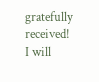gratefully received!
I will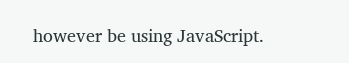however be using JavaScript.